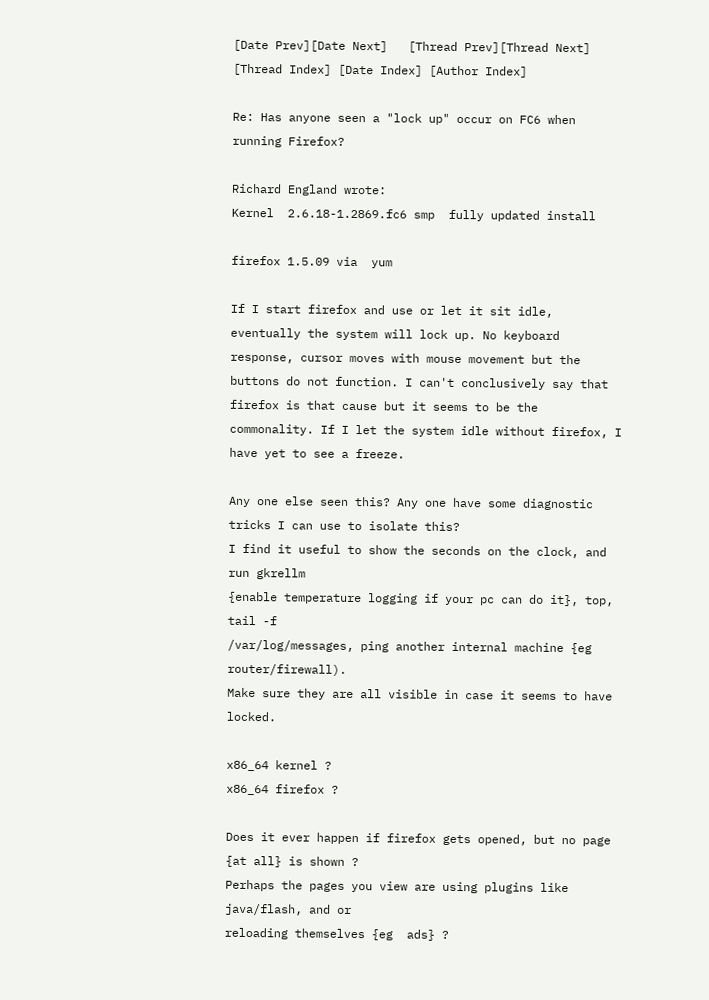[Date Prev][Date Next]   [Thread Prev][Thread Next]   [Thread Index] [Date Index] [Author Index]

Re: Has anyone seen a "lock up" occur on FC6 when running Firefox?

Richard England wrote:
Kernel  2.6.18-1.2869.fc6 smp  fully updated install

firefox 1.5.09 via  yum

If I start firefox and use or let it sit idle, eventually the system will lock up. No keyboard response, cursor moves with mouse movement but the buttons do not function. I can't conclusively say that firefox is that cause but it seems to be the commonality. If I let the system idle without firefox, I have yet to see a freeze.

Any one else seen this? Any one have some diagnostic tricks I can use to isolate this?
I find it useful to show the seconds on the clock, and run gkrellm
{enable temperature logging if your pc can do it}, top, tail -f
/var/log/messages, ping another internal machine {eg router/firewall).
Make sure they are all visible in case it seems to have locked.

x86_64 kernel ?
x86_64 firefox ?

Does it ever happen if firefox gets opened, but no page {at all} is shown ?
Perhaps the pages you view are using plugins like java/flash, and or
reloading themselves {eg  ads} ?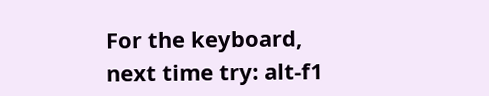For the keyboard, next time try: alt-f1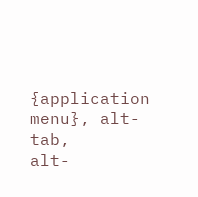{application menu}, alt-tab,
alt-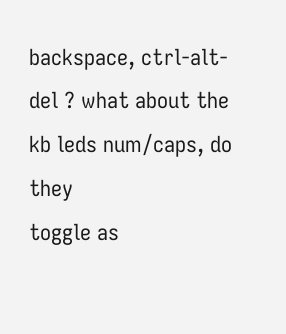backspace, ctrl-alt-del ? what about the kb leds num/caps, do they
toggle as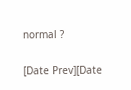normal ?


[Date Prev][Date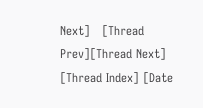Next]   [Thread Prev][Thread Next]   [Thread Index] [Date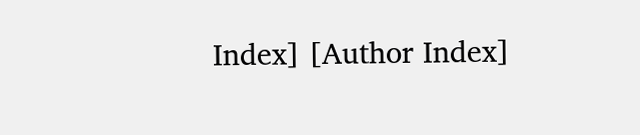Index] [Author Index]